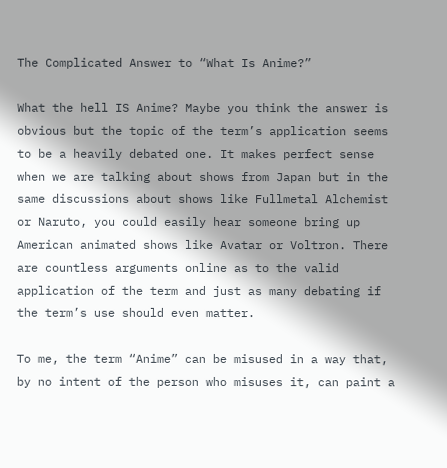The Complicated Answer to “What Is Anime?”

What the hell IS Anime? Maybe you think the answer is obvious but the topic of the term’s application seems to be a heavily debated one. It makes perfect sense when we are talking about shows from Japan but in the same discussions about shows like Fullmetal Alchemist or Naruto, you could easily hear someone bring up American animated shows like Avatar or Voltron. There are countless arguments online as to the valid application of the term and just as many debating if the term’s use should even matter.

To me, the term “Anime” can be misused in a way that, by no intent of the person who misuses it, can paint a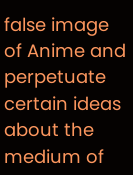false image of Anime and perpetuate certain ideas about the medium of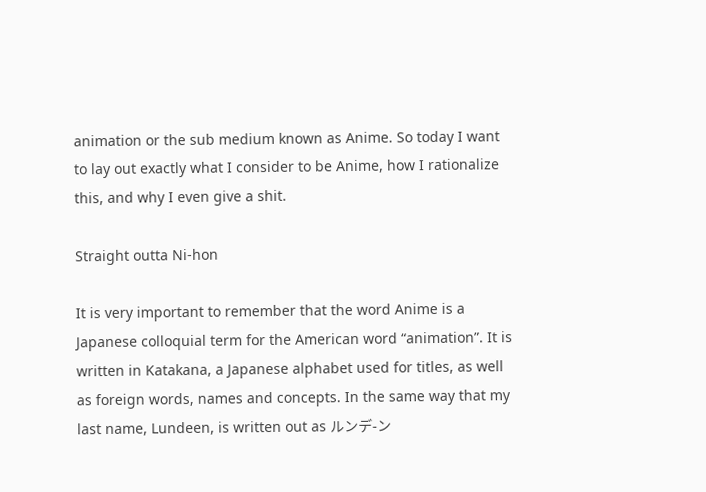animation or the sub medium known as Anime. So today I want to lay out exactly what I consider to be Anime, how I rationalize this, and why I even give a shit.

Straight outta Ni-hon

It is very important to remember that the word Anime is a Japanese colloquial term for the American word “animation”. It is written in Katakana, a Japanese alphabet used for titles, as well as foreign words, names and concepts. In the same way that my last name, Lundeen, is written out as ルンデ-ン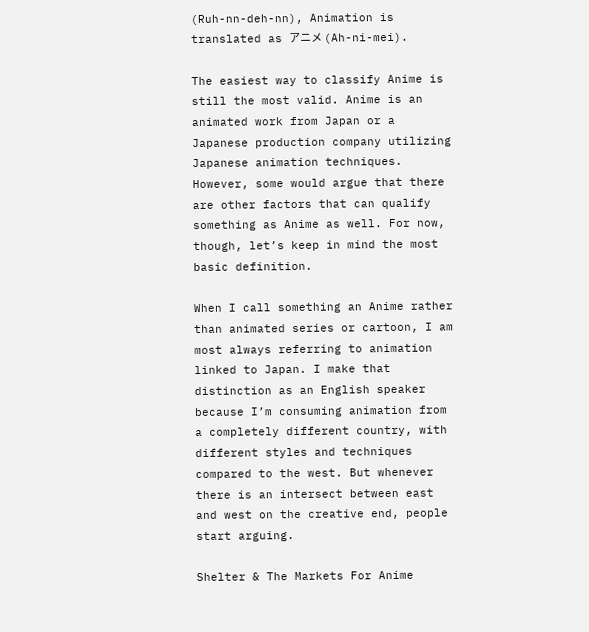(Ruh-nn-deh-nn), Animation is translated as アニメ (Ah-ni-mei).

The easiest way to classify Anime is still the most valid. Anime is an animated work from Japan or a Japanese production company utilizing Japanese animation techniques. However, some would argue that there are other factors that can qualify something as Anime as well. For now, though, let’s keep in mind the most basic definition.

When I call something an Anime rather than animated series or cartoon, I am most always referring to animation linked to Japan. I make that distinction as an English speaker because I’m consuming animation from a completely different country, with different styles and techniques compared to the west. But whenever there is an intersect between east and west on the creative end, people start arguing.

Shelter & The Markets For Anime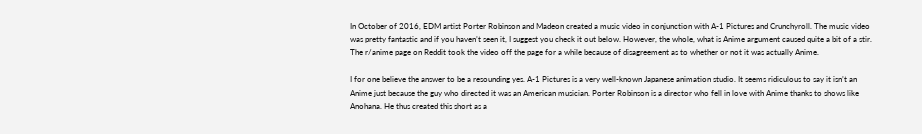In October of 2016, EDM artist Porter Robinson and Madeon created a music video in conjunction with A-1 Pictures and Crunchyroll. The music video was pretty fantastic and if you haven’t seen it, I suggest you check it out below. However, the whole, what is Anime argument caused quite a bit of a stir. The r/anime page on Reddit took the video off the page for a while because of disagreement as to whether or not it was actually Anime.

I for one believe the answer to be a resounding yes. A-1 Pictures is a very well-known Japanese animation studio. It seems ridiculous to say it isn’t an Anime just because the guy who directed it was an American musician. Porter Robinson is a director who fell in love with Anime thanks to shows like Anohana. He thus created this short as a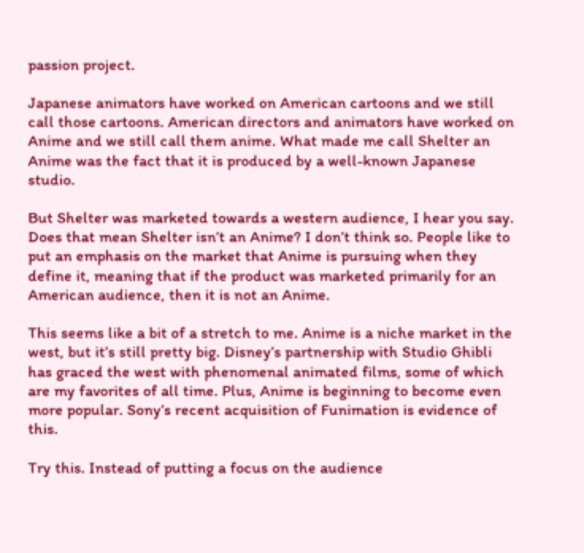passion project.

Japanese animators have worked on American cartoons and we still call those cartoons. American directors and animators have worked on Anime and we still call them anime. What made me call Shelter an Anime was the fact that it is produced by a well-known Japanese studio.

But Shelter was marketed towards a western audience, I hear you say. Does that mean Shelter isn’t an Anime? I don’t think so. People like to put an emphasis on the market that Anime is pursuing when they define it, meaning that if the product was marketed primarily for an American audience, then it is not an Anime.

This seems like a bit of a stretch to me. Anime is a niche market in the west, but it’s still pretty big. Disney’s partnership with Studio Ghibli has graced the west with phenomenal animated films, some of which are my favorites of all time. Plus, Anime is beginning to become even more popular. Sony’s recent acquisition of Funimation is evidence of this.

Try this. Instead of putting a focus on the audience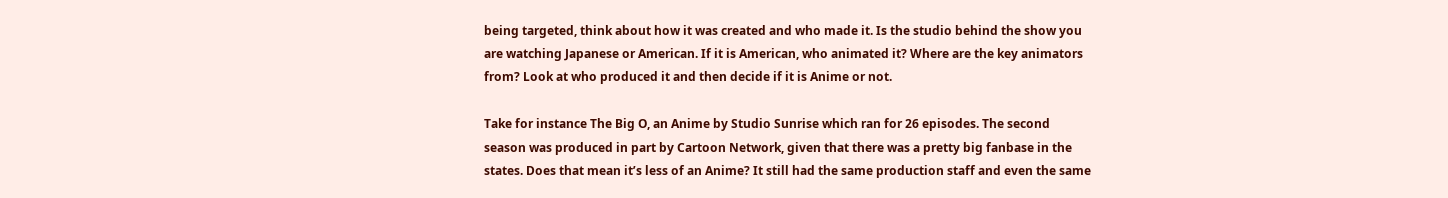being targeted, think about how it was created and who made it. Is the studio behind the show you are watching Japanese or American. If it is American, who animated it? Where are the key animators from? Look at who produced it and then decide if it is Anime or not.

Take for instance The Big O, an Anime by Studio Sunrise which ran for 26 episodes. The second season was produced in part by Cartoon Network, given that there was a pretty big fanbase in the states. Does that mean it’s less of an Anime? It still had the same production staff and even the same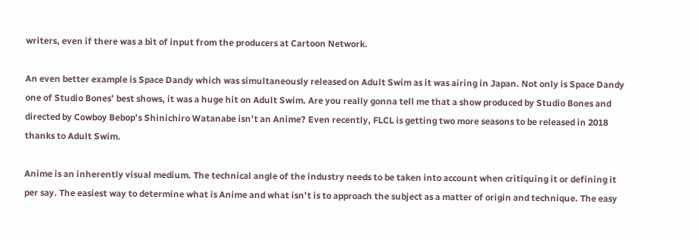writers, even if there was a bit of input from the producers at Cartoon Network.

An even better example is Space Dandy which was simultaneously released on Adult Swim as it was airing in Japan. Not only is Space Dandy one of Studio Bones’ best shows, it was a huge hit on Adult Swim. Are you really gonna tell me that a show produced by Studio Bones and directed by Cowboy Bebop’s Shinichiro Watanabe isn’t an Anime? Even recently, FLCL is getting two more seasons to be released in 2018 thanks to Adult Swim.

Anime is an inherently visual medium. The technical angle of the industry needs to be taken into account when critiquing it or defining it per say. The easiest way to determine what is Anime and what isn’t is to approach the subject as a matter of origin and technique. The easy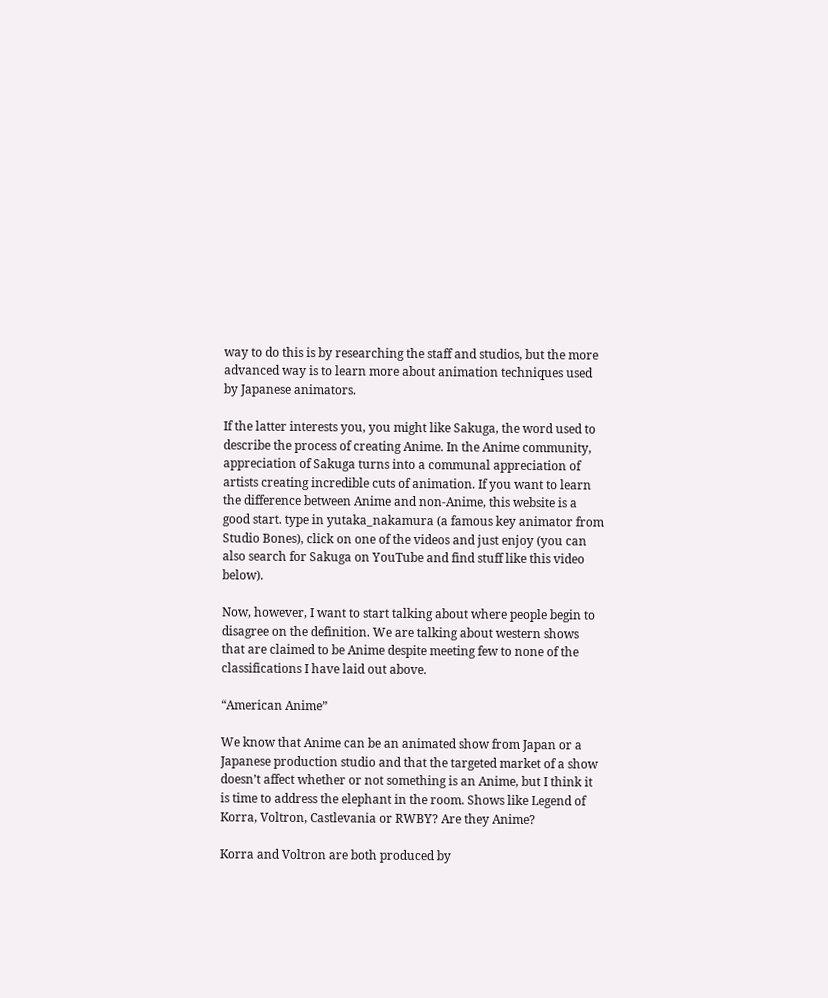way to do this is by researching the staff and studios, but the more advanced way is to learn more about animation techniques used by Japanese animators.

If the latter interests you, you might like Sakuga, the word used to describe the process of creating Anime. In the Anime community, appreciation of Sakuga turns into a communal appreciation of artists creating incredible cuts of animation. If you want to learn the difference between Anime and non-Anime, this website is a good start. type in yutaka_nakamura (a famous key animator from Studio Bones), click on one of the videos and just enjoy (you can also search for Sakuga on YouTube and find stuff like this video below).

Now, however, I want to start talking about where people begin to disagree on the definition. We are talking about western shows that are claimed to be Anime despite meeting few to none of the classifications I have laid out above.

“American Anime”

We know that Anime can be an animated show from Japan or a Japanese production studio and that the targeted market of a show doesn’t affect whether or not something is an Anime, but I think it is time to address the elephant in the room. Shows like Legend of Korra, Voltron, Castlevania or RWBY? Are they Anime?

Korra and Voltron are both produced by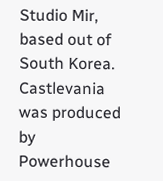Studio Mir, based out of South Korea. Castlevania was produced by Powerhouse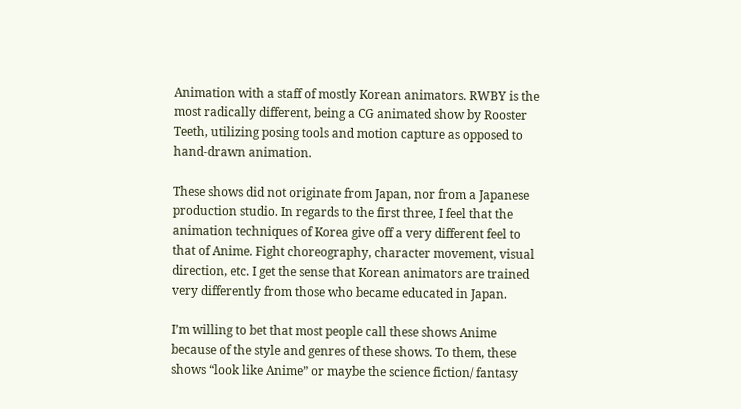Animation with a staff of mostly Korean animators. RWBY is the most radically different, being a CG animated show by Rooster Teeth, utilizing posing tools and motion capture as opposed to hand-drawn animation.

These shows did not originate from Japan, nor from a Japanese production studio. In regards to the first three, I feel that the animation techniques of Korea give off a very different feel to that of Anime. Fight choreography, character movement, visual direction, etc. I get the sense that Korean animators are trained very differently from those who became educated in Japan.

I’m willing to bet that most people call these shows Anime because of the style and genres of these shows. To them, these shows “look like Anime” or maybe the science fiction/ fantasy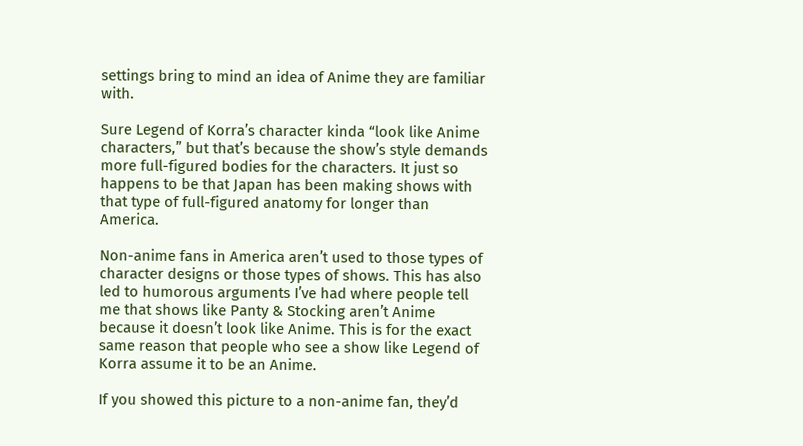settings bring to mind an idea of Anime they are familiar with.

Sure Legend of Korra’s character kinda “look like Anime characters,” but that’s because the show’s style demands more full-figured bodies for the characters. It just so happens to be that Japan has been making shows with that type of full-figured anatomy for longer than America.

Non-anime fans in America aren’t used to those types of character designs or those types of shows. This has also led to humorous arguments I’ve had where people tell me that shows like Panty & Stocking aren’t Anime because it doesn’t look like Anime. This is for the exact same reason that people who see a show like Legend of Korra assume it to be an Anime.

If you showed this picture to a non-anime fan, they’d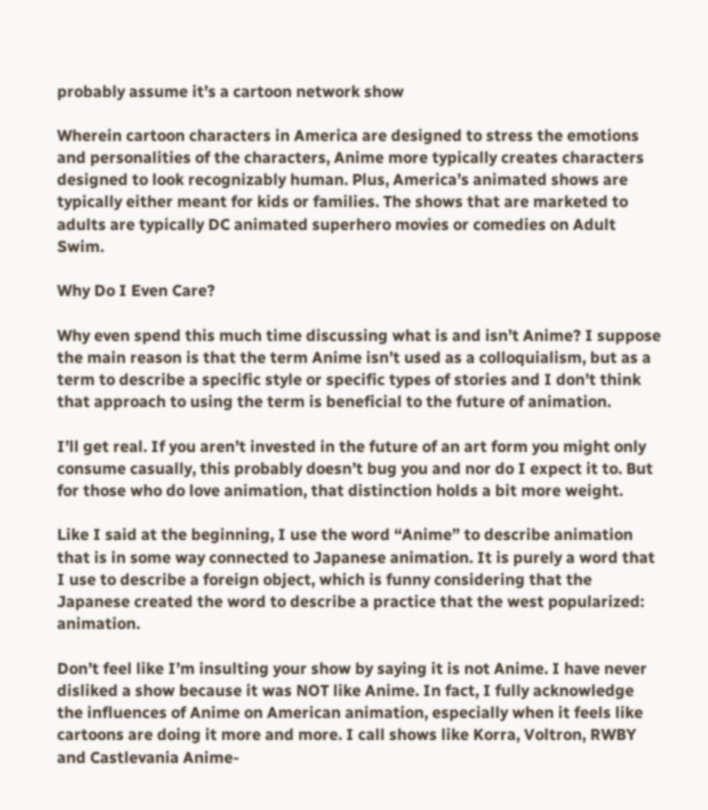probably assume it’s a cartoon network show

Wherein cartoon characters in America are designed to stress the emotions and personalities of the characters, Anime more typically creates characters designed to look recognizably human. Plus, America’s animated shows are typically either meant for kids or families. The shows that are marketed to adults are typically DC animated superhero movies or comedies on Adult Swim.

Why Do I Even Care?

Why even spend this much time discussing what is and isn’t Anime? I suppose the main reason is that the term Anime isn’t used as a colloquialism, but as a term to describe a specific style or specific types of stories and I don’t think that approach to using the term is beneficial to the future of animation.

I’ll get real. If you aren’t invested in the future of an art form you might only consume casually, this probably doesn’t bug you and nor do I expect it to. But for those who do love animation, that distinction holds a bit more weight.

Like I said at the beginning, I use the word “Anime” to describe animation that is in some way connected to Japanese animation. It is purely a word that I use to describe a foreign object, which is funny considering that the Japanese created the word to describe a practice that the west popularized: animation.

Don’t feel like I’m insulting your show by saying it is not Anime. I have never disliked a show because it was NOT like Anime. In fact, I fully acknowledge the influences of Anime on American animation, especially when it feels like cartoons are doing it more and more. I call shows like Korra, Voltron, RWBY and Castlevania Anime-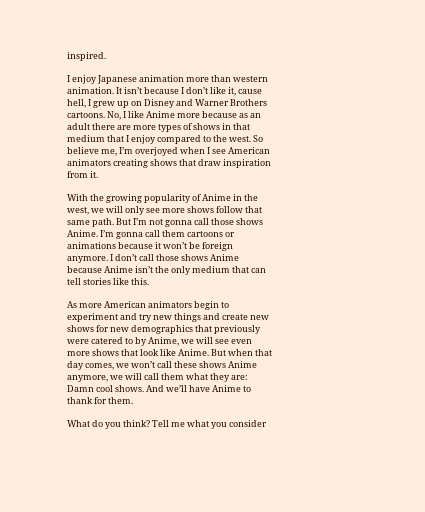inspired.

I enjoy Japanese animation more than western animation. It isn’t because I don’t like it, cause hell, I grew up on Disney and Warner Brothers cartoons. No, I like Anime more because as an adult there are more types of shows in that medium that I enjoy compared to the west. So believe me, I’m overjoyed when I see American animators creating shows that draw inspiration from it.

With the growing popularity of Anime in the west, we will only see more shows follow that same path. But I’m not gonna call those shows Anime. I’m gonna call them cartoons or animations because it won’t be foreign anymore. I don’t call those shows Anime because Anime isn’t the only medium that can tell stories like this.

As more American animators begin to experiment and try new things and create new shows for new demographics that previously were catered to by Anime, we will see even more shows that look like Anime. But when that day comes, we won’t call these shows Anime anymore, we will call them what they are: Damn cool shows. And we’ll have Anime to thank for them.

What do you think? Tell me what you consider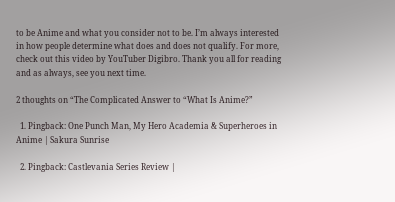to be Anime and what you consider not to be. I’m always interested in how people determine what does and does not qualify. For more, check out this video by YouTuber Digibro. Thank you all for reading and as always, see you next time.

2 thoughts on “The Complicated Answer to “What Is Anime?”

  1. Pingback: One Punch Man, My Hero Academia & Superheroes in Anime | Sakura Sunrise

  2. Pingback: Castlevania Series Review |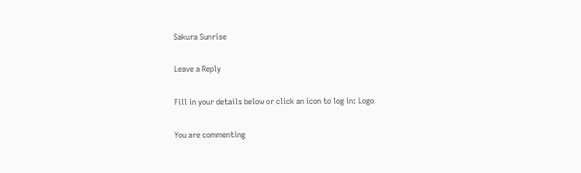Sakura Sunrise

Leave a Reply

Fill in your details below or click an icon to log in: Logo

You are commenting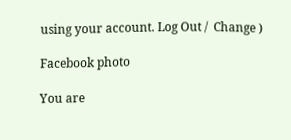using your account. Log Out /  Change )

Facebook photo

You are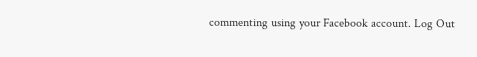commenting using your Facebook account. Log Out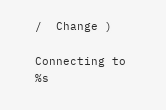/  Change )

Connecting to %s